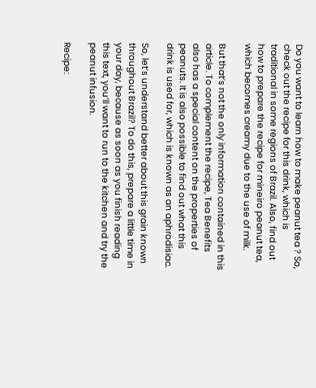Do you want to learn how to make peanut tea ? So, check out the recipe for this drink, which is traditional in some regions of Brazil. Also, find out how to prepare the recipe for mineiro peanut tea, which becomes creamy due to the use of milk.

But that’s not the only information contained in this article. To complement the recipe, Tea Benefits also has a special content on the properties of peanuts. It is also possible to find out what this drink is used for, which is known as an aphrodisiac.

So, let’s understand better about this grain known throughout Brazil? To do this, prepare a little time in your day, because as soon as you finish reading this text, you’ll want to run to the kitchen and try the peanut infusion.

Recipe: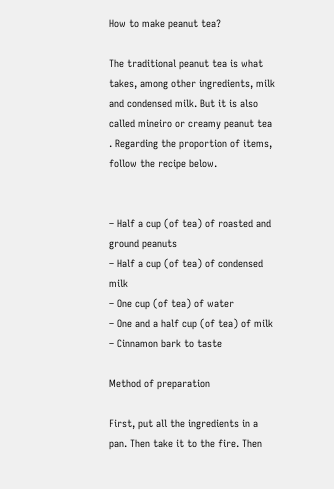How to make peanut tea?

The traditional peanut tea is what takes, among other ingredients, milk and condensed milk. But it is also called mineiro or creamy peanut tea . Regarding the proportion of items, follow the recipe below.


– Half a cup (of tea) of roasted and ground peanuts
– Half a cup (of tea) of condensed milk
– One cup (of tea) of water
– One and a half cup (of tea) of milk
– Cinnamon bark to taste

Method of preparation

First, put all the ingredients in a pan. Then take it to the fire. Then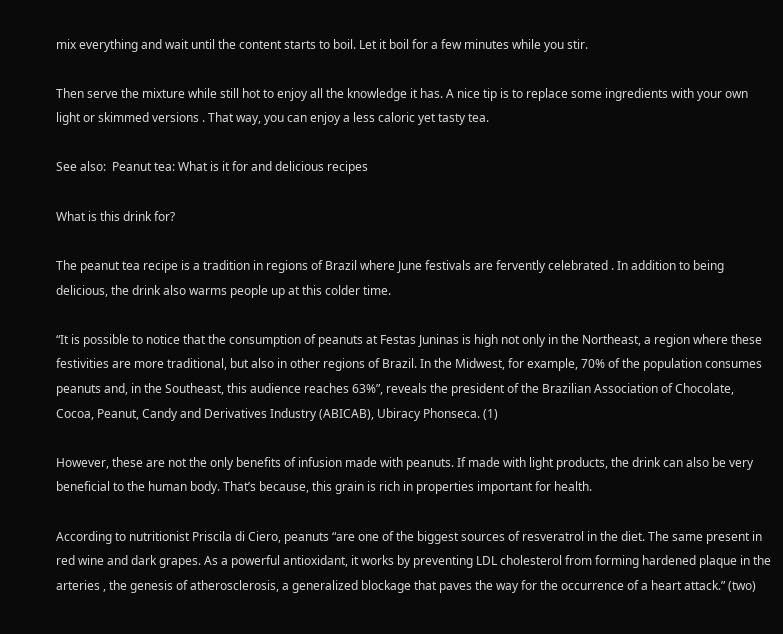mix everything and wait until the content starts to boil. Let it boil for a few minutes while you stir.

Then serve the mixture while still hot to enjoy all the knowledge it has. A nice tip is to replace some ingredients with your own light or skimmed versions . That way, you can enjoy a less caloric yet tasty tea.

See also:  Peanut tea: What is it for and delicious recipes

What is this drink for?

The peanut tea recipe is a tradition in regions of Brazil where June festivals are fervently celebrated . In addition to being delicious, the drink also warms people up at this colder time.

“It is possible to notice that the consumption of peanuts at Festas Juninas is high not only in the Northeast, a region where these festivities are more traditional, but also in other regions of Brazil. In the Midwest, for example, 70% of the population consumes peanuts and, in the Southeast, this audience reaches 63%”, reveals the president of the Brazilian Association of Chocolate, Cocoa, Peanut, Candy and Derivatives Industry (ABICAB), Ubiracy Phonseca. (1)

However, these are not the only benefits of infusion made with peanuts. If made with light products, the drink can also be very beneficial to the human body. That’s because, this grain is rich in properties important for health.

According to nutritionist Priscila di Ciero, peanuts “are one of the biggest sources of resveratrol in the diet. The same present in red wine and dark grapes. As a powerful antioxidant, it works by preventing LDL cholesterol from forming hardened plaque in the arteries , the genesis of atherosclerosis, a generalized blockage that paves the way for the occurrence of a heart attack.” (two)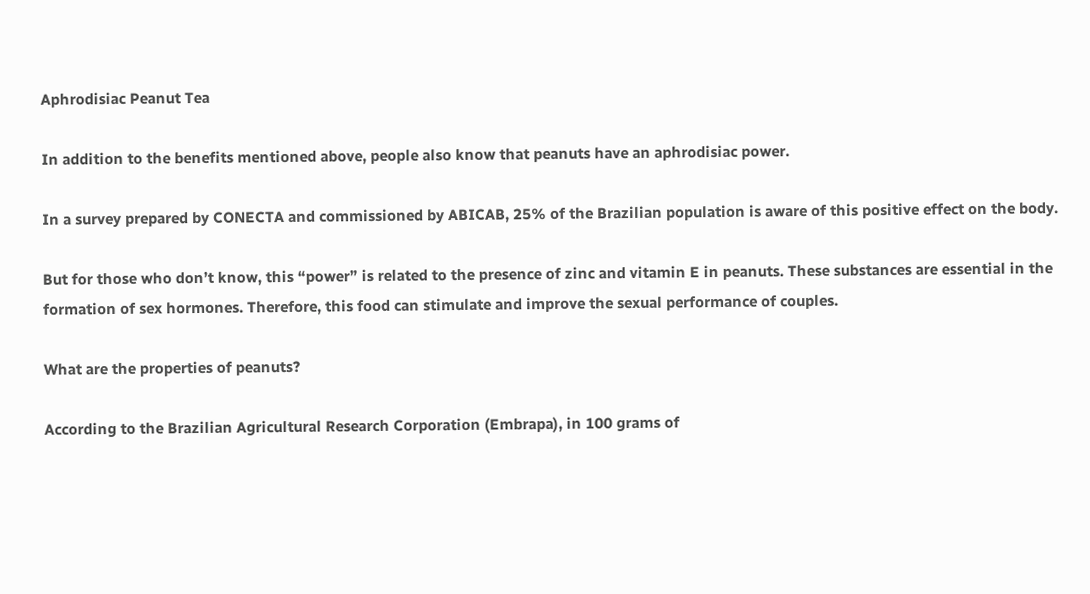Aphrodisiac Peanut Tea

In addition to the benefits mentioned above, people also know that peanuts have an aphrodisiac power.

In a survey prepared by CONECTA and commissioned by ABICAB, 25% of the Brazilian population is aware of this positive effect on the body.

But for those who don’t know, this “power” is related to the presence of zinc and vitamin E in peanuts. These substances are essential in the formation of sex hormones. Therefore, this food can stimulate and improve the sexual performance of couples.

What are the properties of peanuts?

According to the Brazilian Agricultural Research Corporation (Embrapa), in 100 grams of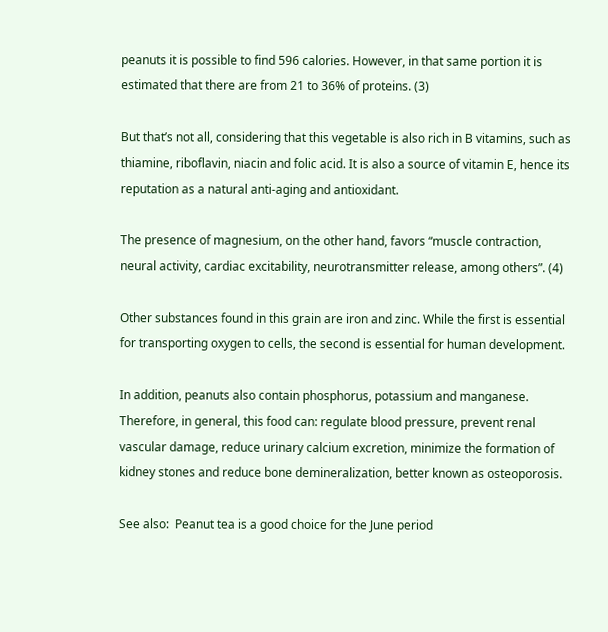peanuts it is possible to find 596 calories. However, in that same portion it is estimated that there are from 21 to 36% of proteins. (3)

But that’s not all, considering that this vegetable is also rich in B vitamins, such as thiamine, riboflavin, niacin and folic acid. It is also a source of vitamin E, hence its reputation as a natural anti-aging and antioxidant.

The presence of magnesium, on the other hand, favors “muscle contraction, neural activity, cardiac excitability, neurotransmitter release, among others”. (4)

Other substances found in this grain are iron and zinc. While the first is essential for transporting oxygen to cells, the second is essential for human development.

In addition, peanuts also contain phosphorus, potassium and manganese. Therefore, in general, this food can: regulate blood pressure, prevent renal vascular damage, reduce urinary calcium excretion, minimize the formation of kidney stones and reduce bone demineralization, better known as osteoporosis.

See also:  Peanut tea is a good choice for the June period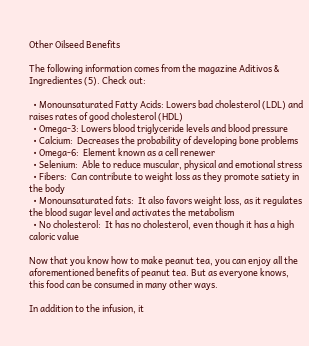Other Oilseed Benefits

The following information comes from the magazine Aditivos & Ingredientes (5). Check out:

  • Monounsaturated Fatty Acids: Lowers bad cholesterol (LDL) and raises rates of good cholesterol (HDL)
  • Omega-3: Lowers blood triglyceride levels and blood pressure
  • Calcium:  Decreases the probability of developing bone problems
  • Omega-6:  Element known as a cell renewer
  • Selenium:  Able to reduce muscular, physical and emotional stress
  • Fibers:  Can contribute to weight loss as they promote satiety in the body
  • Monounsaturated fats:  It also favors weight loss, as it regulates the blood sugar level and activates the metabolism
  • No cholesterol:  It has no cholesterol, even though it has a high caloric value

Now that you know how to make peanut tea, you can enjoy all the aforementioned benefits of peanut tea. But as everyone knows, this food can be consumed in many other ways.

In addition to the infusion, it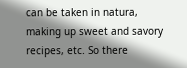can be taken in natura, making up sweet and savory recipes, etc. So there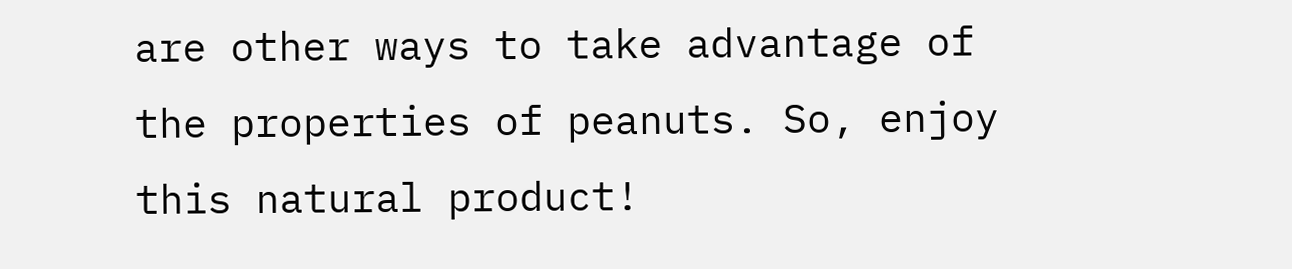are other ways to take advantage of the properties of peanuts. So, enjoy this natural product!